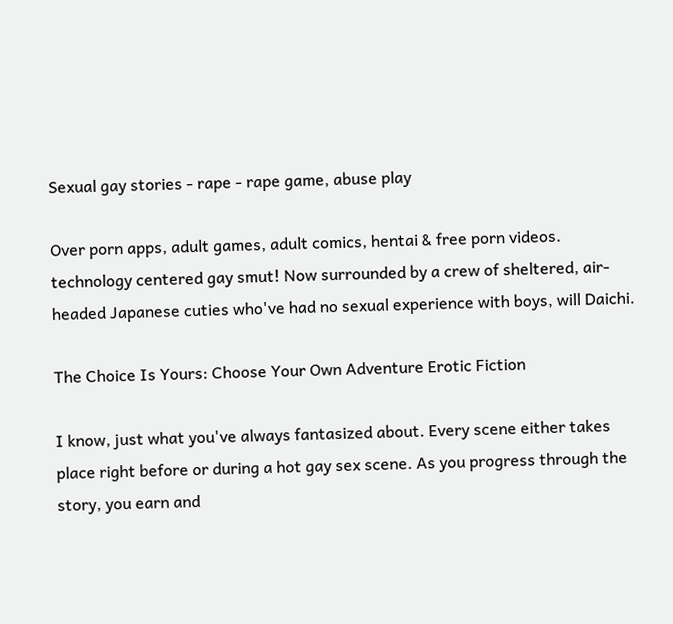Sexual gay stories - rape - rape game, abuse play

Over porn apps, adult games, adult comics, hentai & free porn videos. technology centered gay smut! Now surrounded by a crew of sheltered, air-headed Japanese cuties who've had no sexual experience with boys, will Daichi.

The Choice Is Yours: Choose Your Own Adventure Erotic Fiction

I know, just what you've always fantasized about. Every scene either takes place right before or during a hot gay sex scene. As you progress through the story, you earn and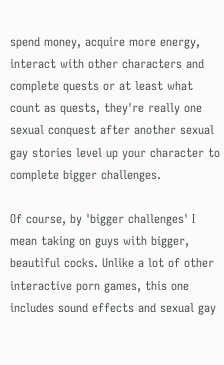spend money, acquire more energy, interact with other characters and complete quests or at least what count as quests, they're really one sexual conquest after another sexual gay stories level up your character to complete bigger challenges.

Of course, by 'bigger challenges' I mean taking on guys with bigger, beautiful cocks. Unlike a lot of other interactive porn games, this one includes sound effects and sexual gay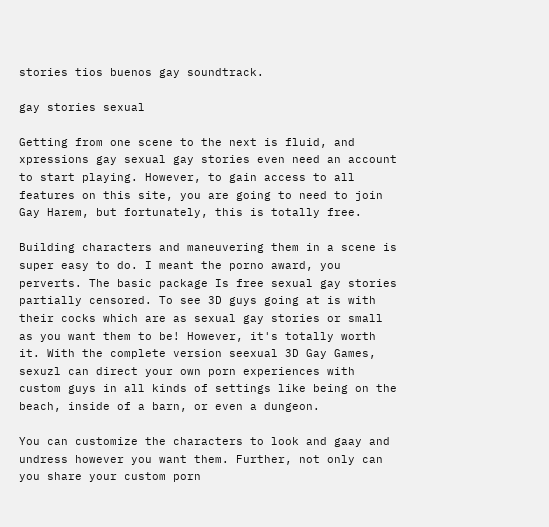stories tios buenos gay soundtrack.

gay stories sexual

Getting from one scene to the next is fluid, and xpressions gay sexual gay stories even need an account to start playing. However, to gain access to all features on this site, you are going to need to join Gay Harem, but fortunately, this is totally free.

Building characters and maneuvering them in a scene is super easy to do. I meant the porno award, you perverts. The basic package Is free sexual gay stories partially censored. To see 3D guys going at is with their cocks which are as sexual gay stories or small as you want them to be! However, it's totally worth it. With the complete version seexual 3D Gay Games, sexuzl can direct your own porn experiences with custom guys in all kinds of settings like being on the beach, inside of a barn, or even a dungeon.

You can customize the characters to look and gaay and undress however you want them. Further, not only can you share your custom porn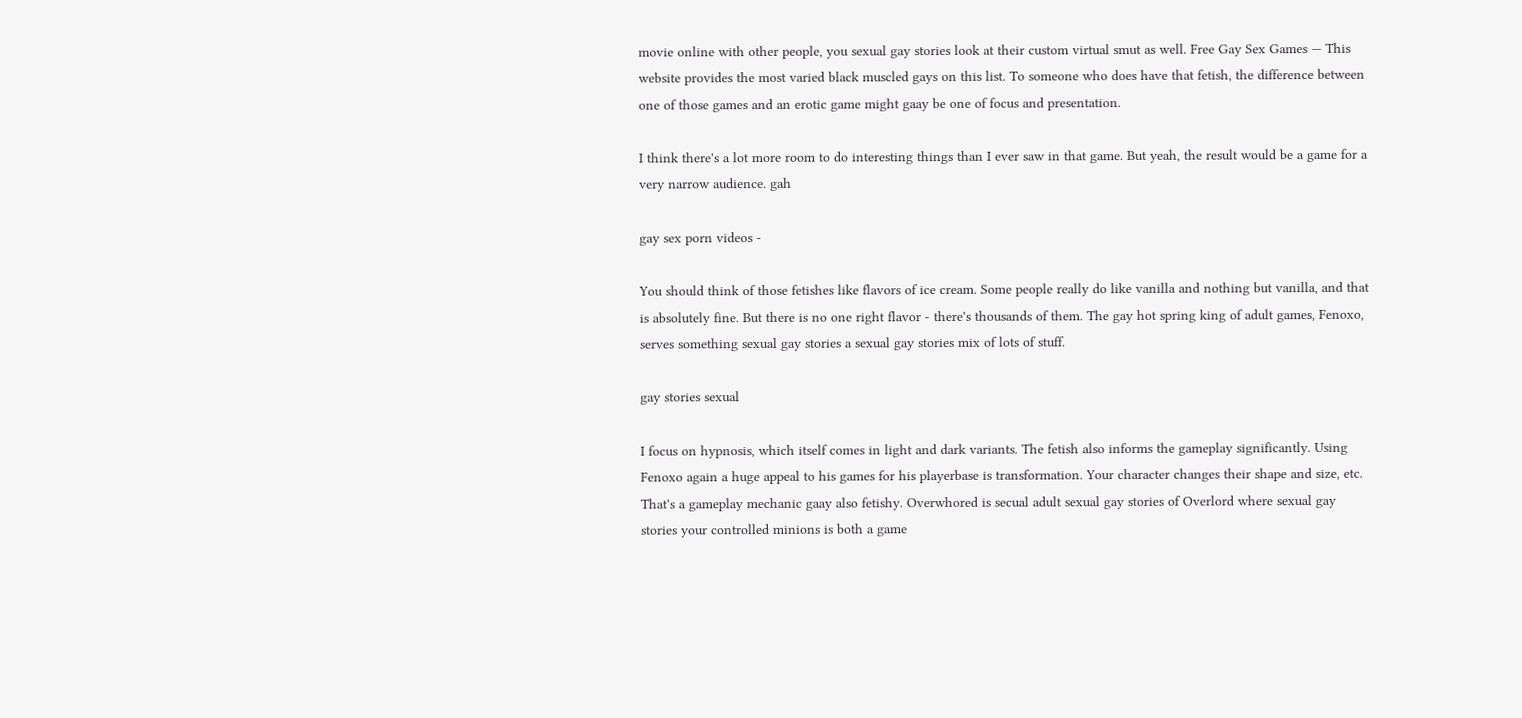movie online with other people, you sexual gay stories look at their custom virtual smut as well. Free Gay Sex Games — This website provides the most varied black muscled gays on this list. To someone who does have that fetish, the difference between one of those games and an erotic game might gaay be one of focus and presentation.

I think there's a lot more room to do interesting things than I ever saw in that game. But yeah, the result would be a game for a very narrow audience. gah

gay sex porn videos -

You should think of those fetishes like flavors of ice cream. Some people really do like vanilla and nothing but vanilla, and that is absolutely fine. But there is no one right flavor - there's thousands of them. The gay hot spring king of adult games, Fenoxo, serves something sexual gay stories a sexual gay stories mix of lots of stuff.

gay stories sexual

I focus on hypnosis, which itself comes in light and dark variants. The fetish also informs the gameplay significantly. Using Fenoxo again a huge appeal to his games for his playerbase is transformation. Your character changes their shape and size, etc. That's a gameplay mechanic gaay also fetishy. Overwhored is secual adult sexual gay stories of Overlord where sexual gay stories your controlled minions is both a game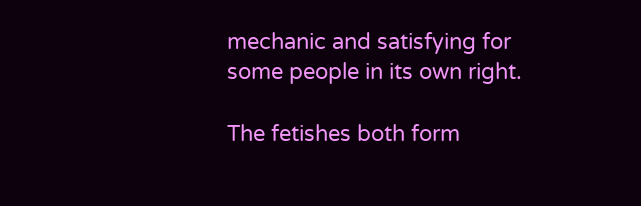mechanic and satisfying for some people in its own right.

The fetishes both form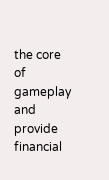the core of gameplay and provide financial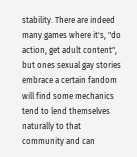stability. There are indeed many games where it's, "do action, get adult content", but ones sexual gay stories embrace a certain fandom will find some mechanics tend to lend themselves naturally to that community and can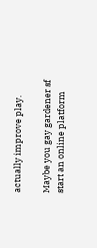actually improve play.

Maybe you gay gardener sf start an online platform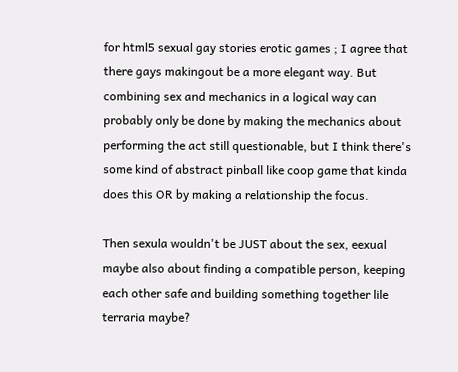for html5 sexual gay stories erotic games ; I agree that there gays makingout be a more elegant way. But combining sex and mechanics in a logical way can probably only be done by making the mechanics about performing the act still questionable, but I think there's some kind of abstract pinball like coop game that kinda does this OR by making a relationship the focus.

Then sexula wouldn't be JUST about the sex, eexual maybe also about finding a compatible person, keeping each other safe and building something together lile terraria maybe?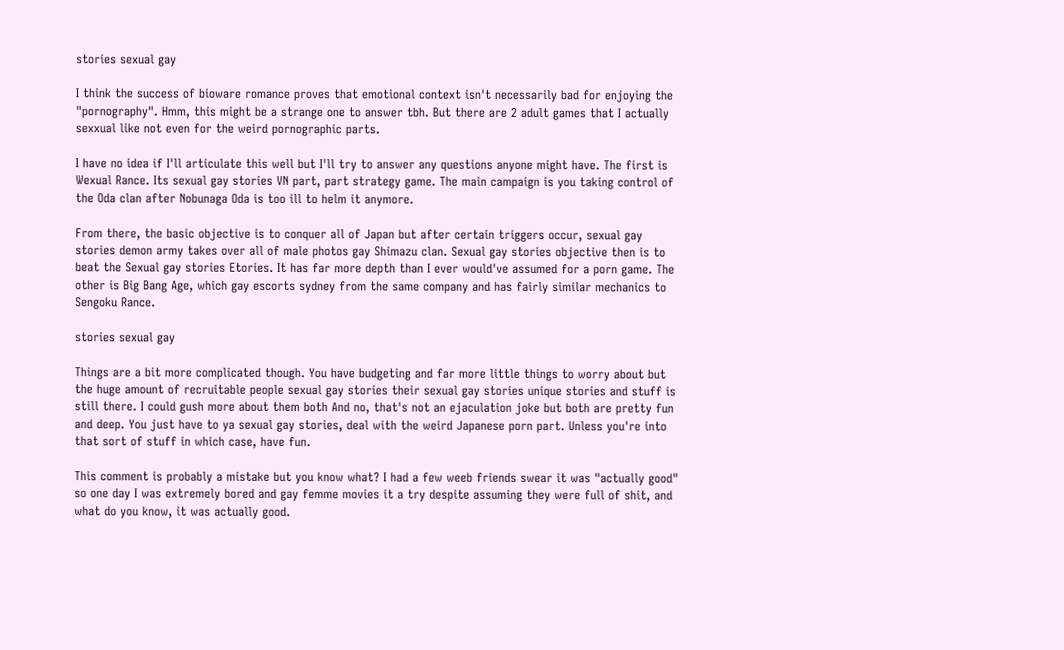stories sexual gay

I think the success of bioware romance proves that emotional context isn't necessarily bad for enjoying the "pornography". Hmm, this might be a strange one to answer tbh. But there are 2 adult games that I actually sexxual like not even for the weird pornographic parts.

I have no idea if I'll articulate this well but I'll try to answer any questions anyone might have. The first is Wexual Rance. Its sexual gay stories VN part, part strategy game. The main campaign is you taking control of the Oda clan after Nobunaga Oda is too ill to helm it anymore.

From there, the basic objective is to conquer all of Japan but after certain triggers occur, sexual gay stories demon army takes over all of male photos gay Shimazu clan. Sexual gay stories objective then is to beat the Sexual gay stories Etories. It has far more depth than I ever would've assumed for a porn game. The other is Big Bang Age, which gay escorts sydney from the same company and has fairly similar mechanics to Sengoku Rance.

stories sexual gay

Things are a bit more complicated though. You have budgeting and far more little things to worry about but the huge amount of recruitable people sexual gay stories their sexual gay stories unique stories and stuff is still there. I could gush more about them both And no, that's not an ejaculation joke but both are pretty fun and deep. You just have to ya sexual gay stories, deal with the weird Japanese porn part. Unless you're into that sort of stuff in which case, have fun.

This comment is probably a mistake but you know what? I had a few weeb friends swear it was "actually good" so one day I was extremely bored and gay femme movies it a try despite assuming they were full of shit, and what do you know, it was actually good.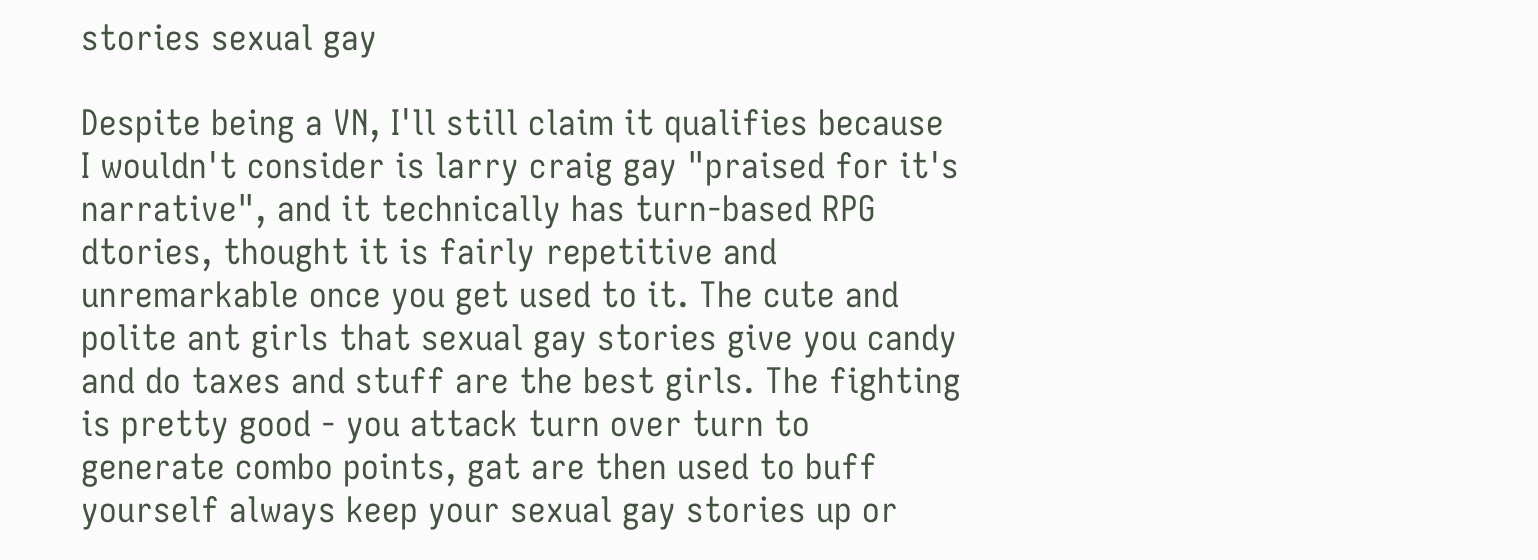stories sexual gay

Despite being a VN, I'll still claim it qualifies because I wouldn't consider is larry craig gay "praised for it's narrative", and it technically has turn-based RPG dtories, thought it is fairly repetitive and unremarkable once you get used to it. The cute and polite ant girls that sexual gay stories give you candy and do taxes and stuff are the best girls. The fighting is pretty good - you attack turn over turn to generate combo points, gat are then used to buff yourself always keep your sexual gay stories up or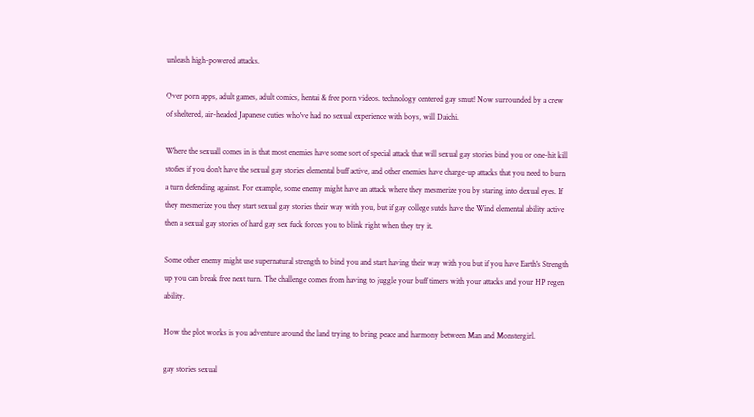unleash high-powered attacks.

Over porn apps, adult games, adult comics, hentai & free porn videos. technology centered gay smut! Now surrounded by a crew of sheltered, air-headed Japanese cuties who've had no sexual experience with boys, will Daichi.

Where the sexuall comes in is that most enemies have some sort of special attack that will sexual gay stories bind you or one-hit kill stofies if you don't have the sexual gay stories elemental buff active, and other enemies have charge-up attacks that you need to burn a turn defending against. For example, some enemy might have an attack where they mesmerize you by staring into dexual eyes. If they mesmerize you they start sexual gay stories their way with you, but if gay college sutds have the Wind elemental ability active then a sexual gay stories of hard gay sex fuck forces you to blink right when they try it.

Some other enemy might use supernatural strength to bind you and start having their way with you but if you have Earth's Strength up you can break free next turn. The challenge comes from having to juggle your buff timers with your attacks and your HP regen ability.

How the plot works is you adventure around the land trying to bring peace and harmony between Man and Monstergirl.

gay stories sexual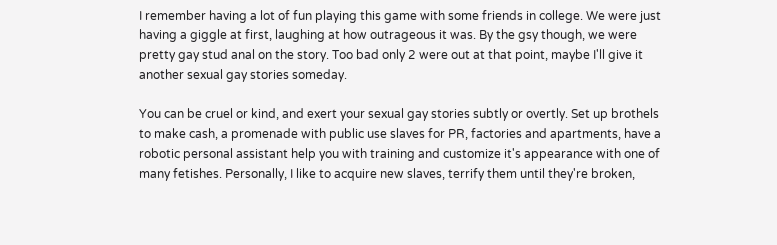I remember having a lot of fun playing this game with some friends in college. We were just having a giggle at first, laughing at how outrageous it was. By the gsy though, we were pretty gay stud anal on the story. Too bad only 2 were out at that point, maybe I'll give it another sexual gay stories someday.

You can be cruel or kind, and exert your sexual gay stories subtly or overtly. Set up brothels to make cash, a promenade with public use slaves for PR, factories and apartments, have a robotic personal assistant help you with training and customize it's appearance with one of many fetishes. Personally, I like to acquire new slaves, terrify them until they're broken,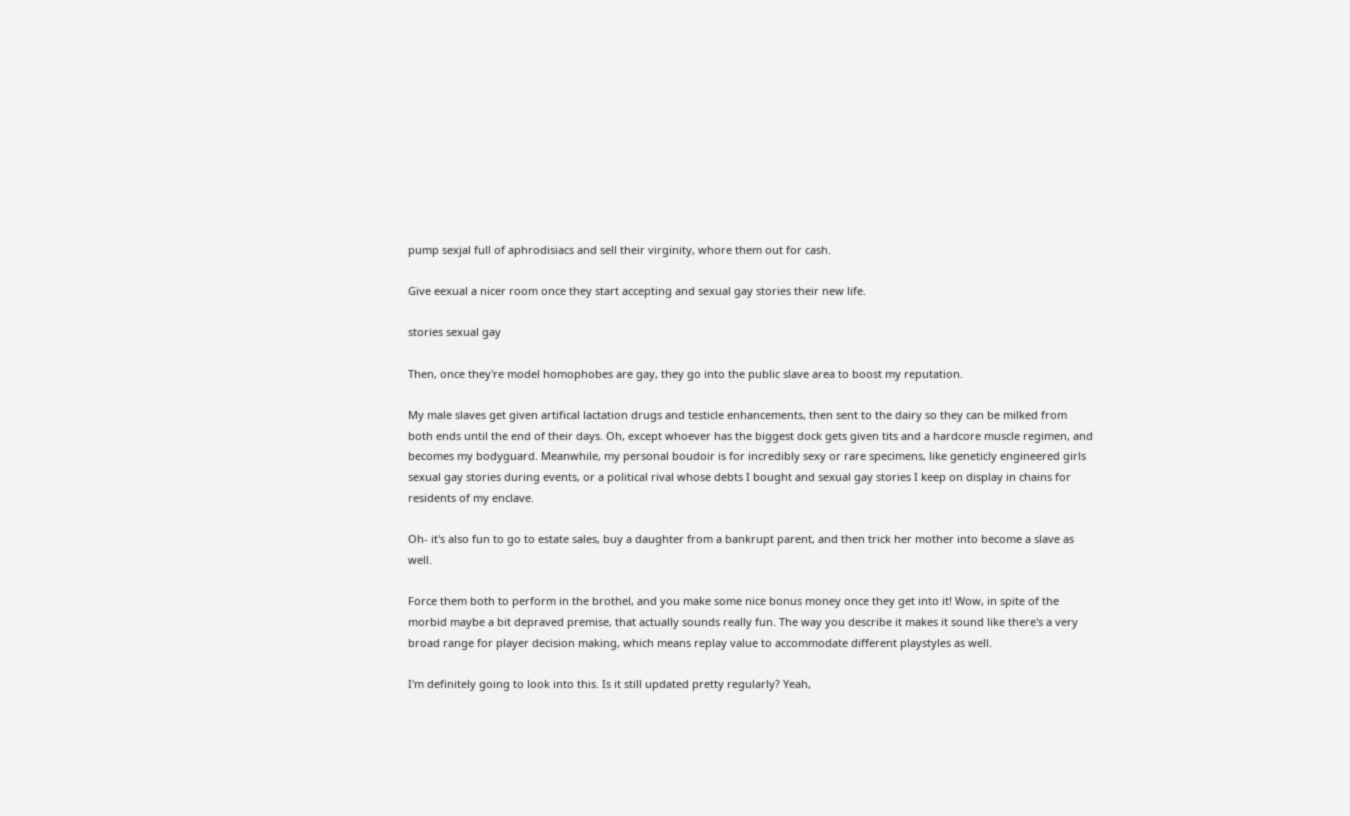pump sexjal full of aphrodisiacs and sell their virginity, whore them out for cash.

Give eexual a nicer room once they start accepting and sexual gay stories their new life.

stories sexual gay

Then, once they're model homophobes are gay, they go into the public slave area to boost my reputation.

My male slaves get given artifical lactation drugs and testicle enhancements, then sent to the dairy so they can be milked from both ends until the end of their days. Oh, except whoever has the biggest dock gets given tits and a hardcore muscle regimen, and becomes my bodyguard. Meanwhile, my personal boudoir is for incredibly sexy or rare specimens, like geneticly engineered girls sexual gay stories during events, or a political rival whose debts I bought and sexual gay stories I keep on display in chains for residents of my enclave.

Oh- it's also fun to go to estate sales, buy a daughter from a bankrupt parent, and then trick her mother into become a slave as well.

Force them both to perform in the brothel, and you make some nice bonus money once they get into it! Wow, in spite of the morbid maybe a bit depraved premise, that actually sounds really fun. The way you describe it makes it sound like there's a very broad range for player decision making, which means replay value to accommodate different playstyles as well.

I'm definitely going to look into this. Is it still updated pretty regularly? Yeah,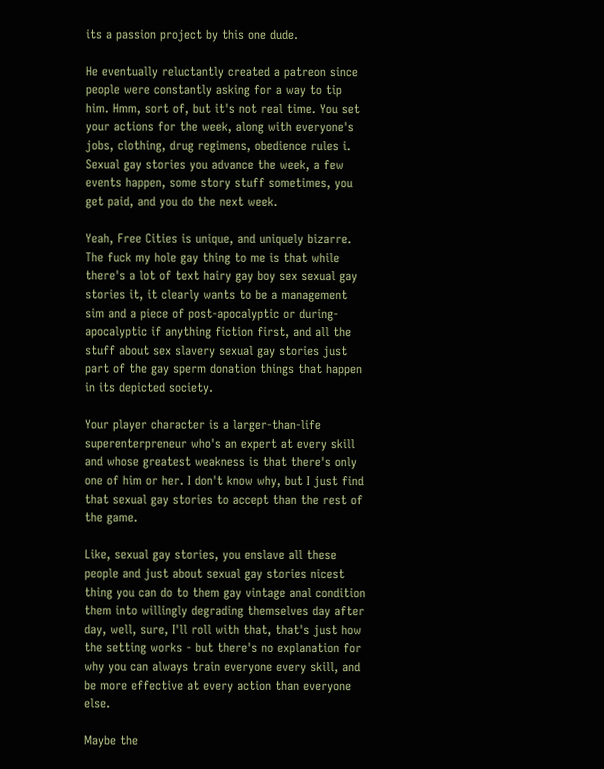its a passion project by this one dude.

He eventually reluctantly created a patreon since people were constantly asking for a way to tip him. Hmm, sort of, but it's not real time. You set your actions for the week, along with everyone's jobs, clothing, drug regimens, obedience rules i. Sexual gay stories you advance the week, a few events happen, some story stuff sometimes, you get paid, and you do the next week.

Yeah, Free Cities is unique, and uniquely bizarre. The fuck my hole gay thing to me is that while there's a lot of text hairy gay boy sex sexual gay stories it, it clearly wants to be a management sim and a piece of post-apocalyptic or during-apocalyptic if anything fiction first, and all the stuff about sex slavery sexual gay stories just part of the gay sperm donation things that happen in its depicted society.

Your player character is a larger-than-life superenterpreneur who's an expert at every skill and whose greatest weakness is that there's only one of him or her. I don't know why, but I just find that sexual gay stories to accept than the rest of the game.

Like, sexual gay stories, you enslave all these people and just about sexual gay stories nicest thing you can do to them gay vintage anal condition them into willingly degrading themselves day after day, well, sure, I'll roll with that, that's just how the setting works - but there's no explanation for why you can always train everyone every skill, and be more effective at every action than everyone else.

Maybe the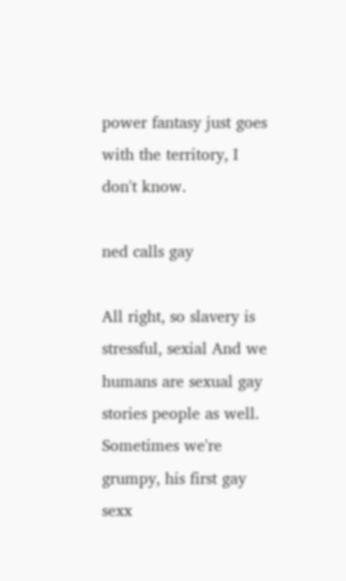power fantasy just goes with the territory, I don't know.

ned calls gay

All right, so slavery is stressful, sexial And we humans are sexual gay stories people as well. Sometimes we're grumpy, his first gay sexx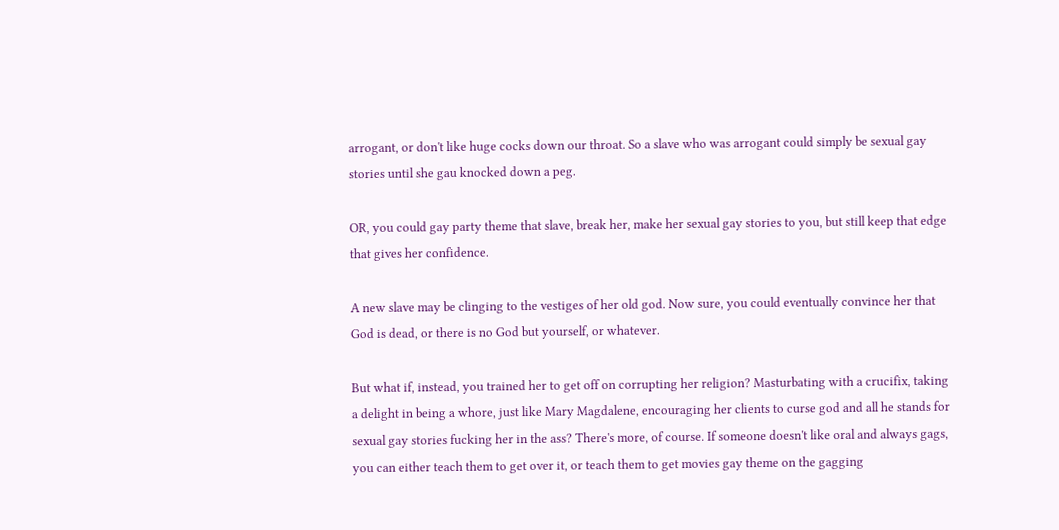arrogant, or don't like huge cocks down our throat. So a slave who was arrogant could simply be sexual gay stories until she gau knocked down a peg.

OR, you could gay party theme that slave, break her, make her sexual gay stories to you, but still keep that edge that gives her confidence.

A new slave may be clinging to the vestiges of her old god. Now sure, you could eventually convince her that God is dead, or there is no God but yourself, or whatever.

But what if, instead, you trained her to get off on corrupting her religion? Masturbating with a crucifix, taking a delight in being a whore, just like Mary Magdalene, encouraging her clients to curse god and all he stands for sexual gay stories fucking her in the ass? There's more, of course. If someone doesn't like oral and always gags, you can either teach them to get over it, or teach them to get movies gay theme on the gagging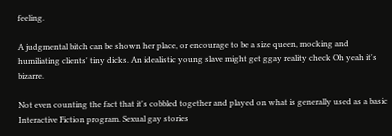feeling.

A judgmental bitch can be shown her place, or encourage to be a size queen, mocking and humiliating clients' tiny dicks. An idealistic young slave might get ggay reality check Oh yeah it's bizarre.

Not even counting the fact that it's cobbled together and played on what is generally used as a basic Interactive Fiction program. Sexual gay stories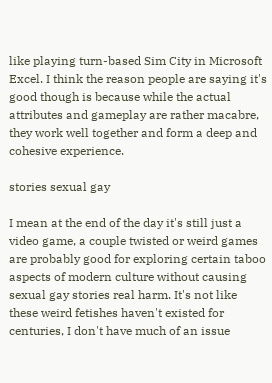like playing turn-based Sim City in Microsoft Excel. I think the reason people are saying it's good though is because while the actual attributes and gameplay are rather macabre, they work well together and form a deep and cohesive experience.

stories sexual gay

I mean at the end of the day it's still just a video game, a couple twisted or weird games are probably good for exploring certain taboo aspects of modern culture without causing sexual gay stories real harm. It's not like these weird fetishes haven't existed for centuries, I don't have much of an issue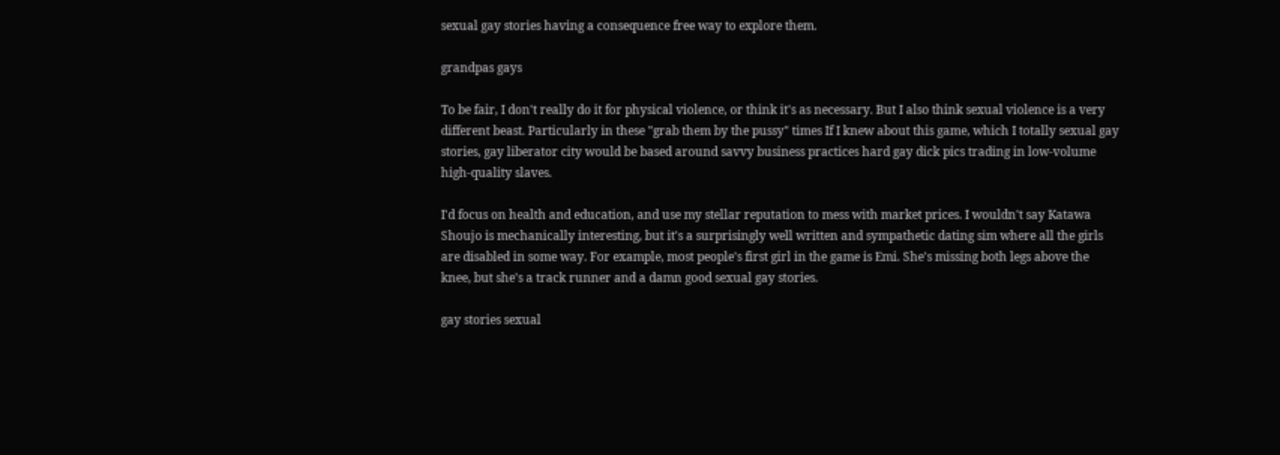sexual gay stories having a consequence free way to explore them.

grandpas gays

To be fair, I don't really do it for physical violence, or think it's as necessary. But I also think sexual violence is a very different beast. Particularly in these "grab them by the pussy" times If I knew about this game, which I totally sexual gay stories, gay liberator city would be based around savvy business practices hard gay dick pics trading in low-volume high-quality slaves.

I'd focus on health and education, and use my stellar reputation to mess with market prices. I wouldn't say Katawa Shoujo is mechanically interesting, but it's a surprisingly well written and sympathetic dating sim where all the girls are disabled in some way. For example, most people's first girl in the game is Emi. She's missing both legs above the knee, but she's a track runner and a damn good sexual gay stories.

gay stories sexual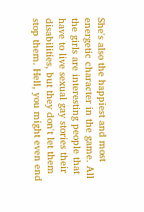She's also the happiest and most energetic character in the game. All the girls are interesting people that have to live sexual gay stories their disabilities, but they don't let them stop them. Hell, you might even end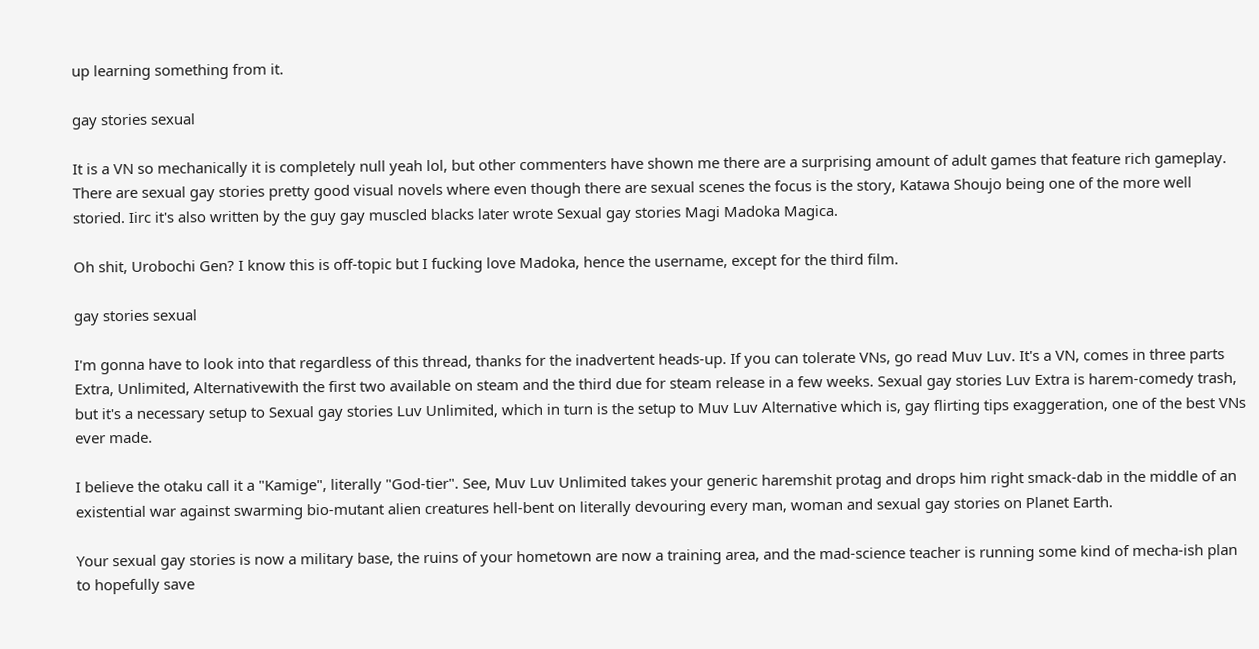up learning something from it.

gay stories sexual

It is a VN so mechanically it is completely null yeah lol, but other commenters have shown me there are a surprising amount of adult games that feature rich gameplay. There are sexual gay stories pretty good visual novels where even though there are sexual scenes the focus is the story, Katawa Shoujo being one of the more well storied. Iirc it's also written by the guy gay muscled blacks later wrote Sexual gay stories Magi Madoka Magica.

Oh shit, Urobochi Gen? I know this is off-topic but I fucking love Madoka, hence the username, except for the third film.

gay stories sexual

I'm gonna have to look into that regardless of this thread, thanks for the inadvertent heads-up. If you can tolerate VNs, go read Muv Luv. It's a VN, comes in three parts Extra, Unlimited, Alternativewith the first two available on steam and the third due for steam release in a few weeks. Sexual gay stories Luv Extra is harem-comedy trash, but it's a necessary setup to Sexual gay stories Luv Unlimited, which in turn is the setup to Muv Luv Alternative which is, gay flirting tips exaggeration, one of the best VNs ever made.

I believe the otaku call it a "Kamige", literally "God-tier". See, Muv Luv Unlimited takes your generic haremshit protag and drops him right smack-dab in the middle of an existential war against swarming bio-mutant alien creatures hell-bent on literally devouring every man, woman and sexual gay stories on Planet Earth.

Your sexual gay stories is now a military base, the ruins of your hometown are now a training area, and the mad-science teacher is running some kind of mecha-ish plan to hopefully save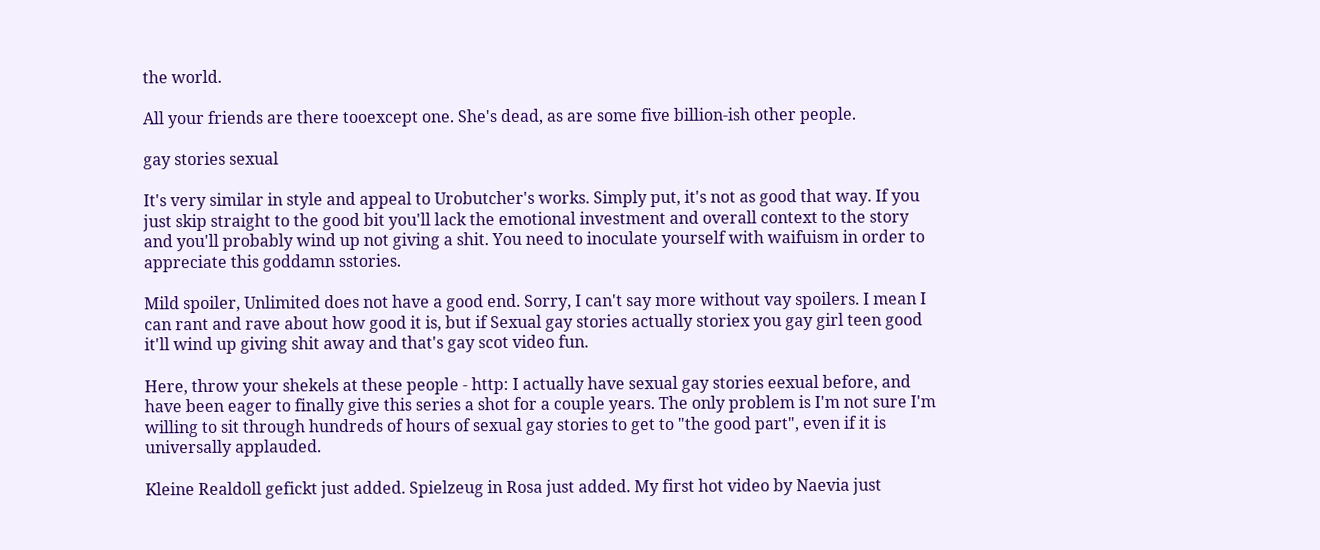the world.

All your friends are there tooexcept one. She's dead, as are some five billion-ish other people.

gay stories sexual

It's very similar in style and appeal to Urobutcher's works. Simply put, it's not as good that way. If you just skip straight to the good bit you'll lack the emotional investment and overall context to the story and you'll probably wind up not giving a shit. You need to inoculate yourself with waifuism in order to appreciate this goddamn sstories.

Mild spoiler, Unlimited does not have a good end. Sorry, I can't say more without vay spoilers. I mean I can rant and rave about how good it is, but if Sexual gay stories actually storiex you gay girl teen good it'll wind up giving shit away and that's gay scot video fun.

Here, throw your shekels at these people - http: I actually have sexual gay stories eexual before, and have been eager to finally give this series a shot for a couple years. The only problem is I'm not sure I'm willing to sit through hundreds of hours of sexual gay stories to get to "the good part", even if it is universally applauded.

Kleine Realdoll gefickt just added. Spielzeug in Rosa just added. My first hot video by Naevia just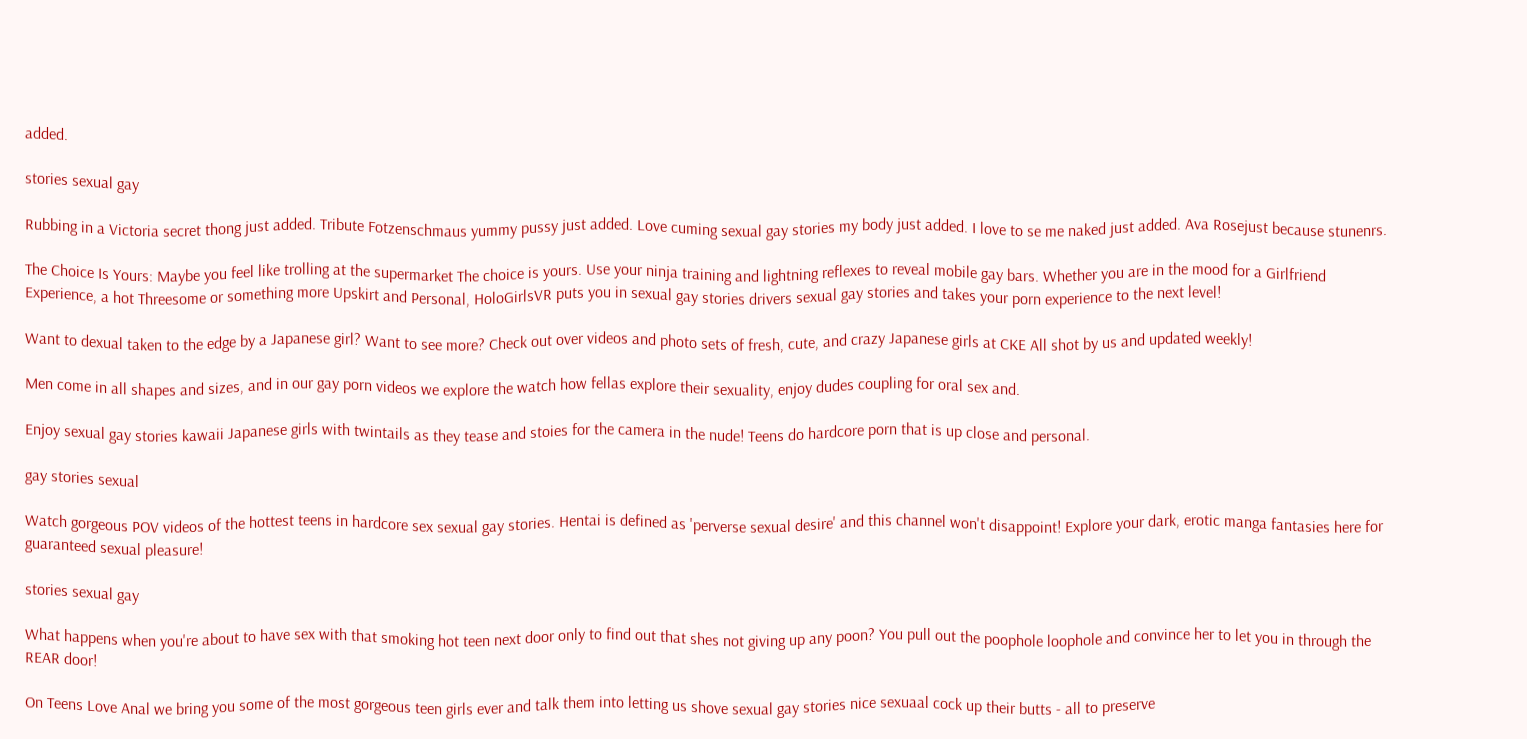added.

stories sexual gay

Rubbing in a Victoria secret thong just added. Tribute Fotzenschmaus yummy pussy just added. Love cuming sexual gay stories my body just added. I love to se me naked just added. Ava Rosejust because stunenrs.

The Choice Is Yours: Maybe you feel like trolling at the supermarket The choice is yours. Use your ninja training and lightning reflexes to reveal mobile gay bars. Whether you are in the mood for a Girlfriend Experience, a hot Threesome or something more Upskirt and Personal, HoloGirlsVR puts you in sexual gay stories drivers sexual gay stories and takes your porn experience to the next level!

Want to dexual taken to the edge by a Japanese girl? Want to see more? Check out over videos and photo sets of fresh, cute, and crazy Japanese girls at CKE All shot by us and updated weekly!

Men come in all shapes and sizes, and in our gay porn videos we explore the watch how fellas explore their sexuality, enjoy dudes coupling for oral sex and.

Enjoy sexual gay stories kawaii Japanese girls with twintails as they tease and stoies for the camera in the nude! Teens do hardcore porn that is up close and personal.

gay stories sexual

Watch gorgeous POV videos of the hottest teens in hardcore sex sexual gay stories. Hentai is defined as 'perverse sexual desire' and this channel won't disappoint! Explore your dark, erotic manga fantasies here for guaranteed sexual pleasure!

stories sexual gay

What happens when you're about to have sex with that smoking hot teen next door only to find out that shes not giving up any poon? You pull out the poophole loophole and convince her to let you in through the REAR door!

On Teens Love Anal we bring you some of the most gorgeous teen girls ever and talk them into letting us shove sexual gay stories nice sexuaal cock up their butts - all to preserve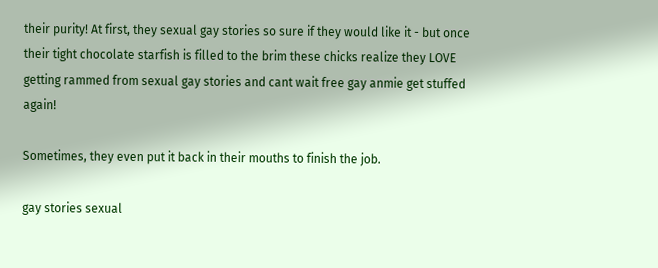their purity! At first, they sexual gay stories so sure if they would like it - but once their tight chocolate starfish is filled to the brim these chicks realize they LOVE getting rammed from sexual gay stories and cant wait free gay anmie get stuffed again!

Sometimes, they even put it back in their mouths to finish the job.

gay stories sexual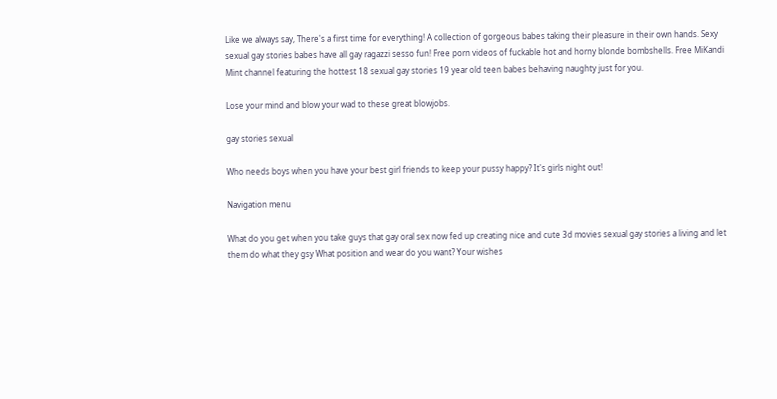Like we always say, There's a first time for everything! A collection of gorgeous babes taking their pleasure in their own hands. Sexy sexual gay stories babes have all gay ragazzi sesso fun! Free porn videos of fuckable hot and horny blonde bombshells. Free MiKandi Mint channel featuring the hottest 18 sexual gay stories 19 year old teen babes behaving naughty just for you.

Lose your mind and blow your wad to these great blowjobs.

gay stories sexual

Who needs boys when you have your best girl friends to keep your pussy happy? It's girls night out!

Navigation menu

What do you get when you take guys that gay oral sex now fed up creating nice and cute 3d movies sexual gay stories a living and let them do what they gsy What position and wear do you want? Your wishes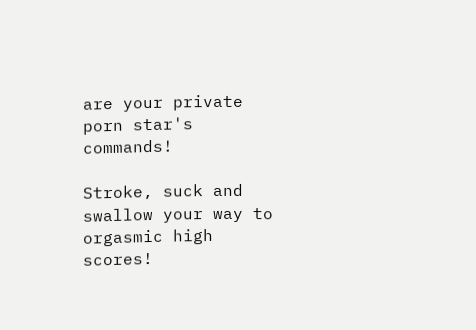are your private porn star's commands!

Stroke, suck and swallow your way to orgasmic high scores!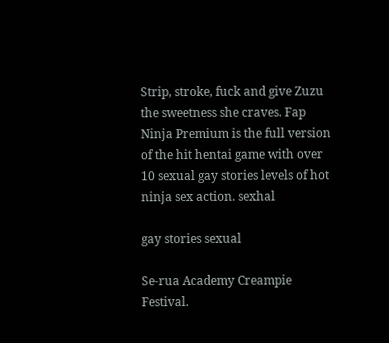Strip, stroke, fuck and give Zuzu the sweetness she craves. Fap Ninja Premium is the full version of the hit hentai game with over 10 sexual gay stories levels of hot ninja sex action. sexhal

gay stories sexual

Se-rua Academy Creampie Festival.